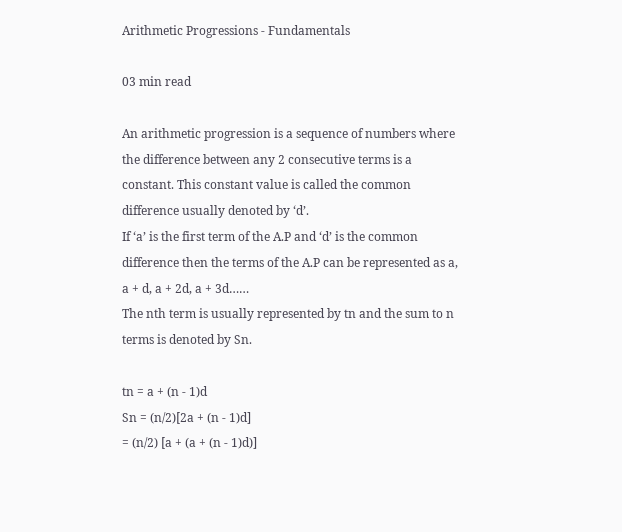Arithmetic Progressions - Fundamentals

03 min read

An arithmetic progression is a sequence of numbers where the difference between any 2 consecutive terms is a constant. This constant value is called the common difference usually denoted by ‘d’.
If ‘a’ is the first term of the A.P and ‘d’ is the common difference then the terms of the A.P can be represented as a, a + d, a + 2d, a + 3d……
The nth term is usually represented by tn and the sum to n terms is denoted by Sn.

tn = a + (n - 1)d
Sn = (n/2)[2a + (n - 1)d]
= (n/2) [a + (a + (n - 1)d)]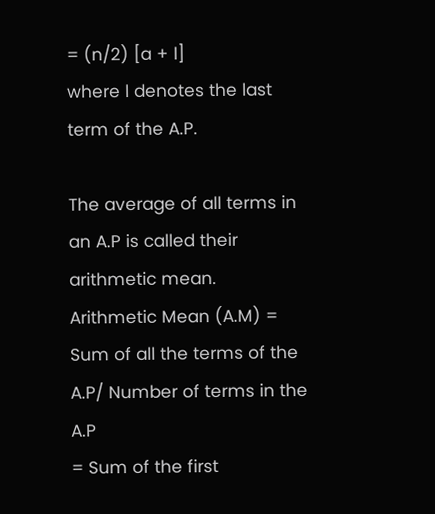= (n/2) [a + l]
where l denotes the last term of the A.P.

The average of all terms in an A.P is called their arithmetic mean.
Arithmetic Mean (A.M) = Sum of all the terms of the A.P/ Number of terms in the A.P
= Sum of the first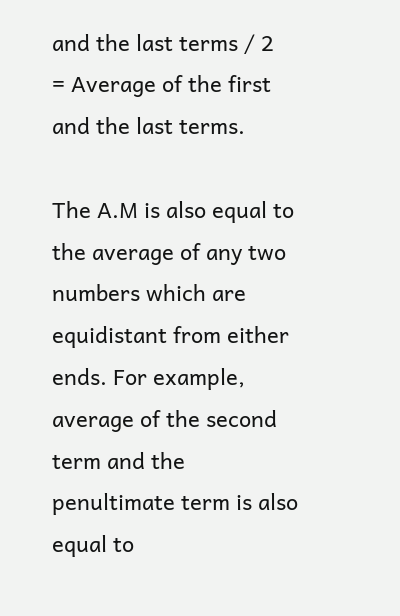and the last terms / 2
= Average of the first and the last terms.

The A.M is also equal to the average of any two numbers which are equidistant from either ends. For example, average of the second term and the penultimate term is also equal to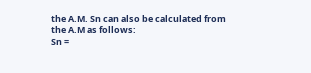the A.M. Sn can also be calculated from the A.M as follows:
Sn =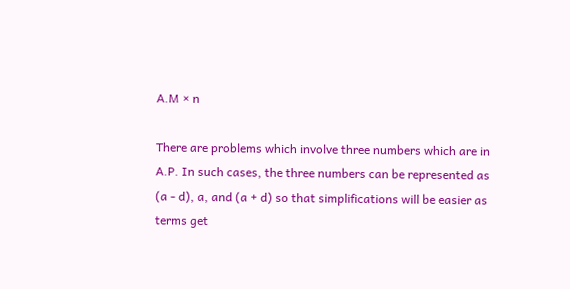A.M × n

There are problems which involve three numbers which are in A.P. In such cases, the three numbers can be represented as (a - d), a, and (a + d) so that simplifications will be easier as terms get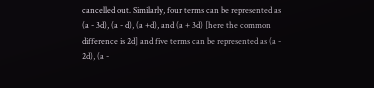cancelled out. Similarly, four terms can be represented as (a - 3d), (a - d), (a +d), and (a + 3d) [here the common difference is 2d] and five terms can be represented as (a - 2d), (a -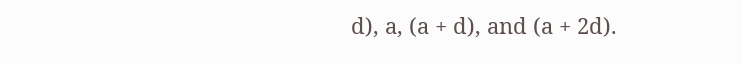d), a, (a + d), and (a + 2d).